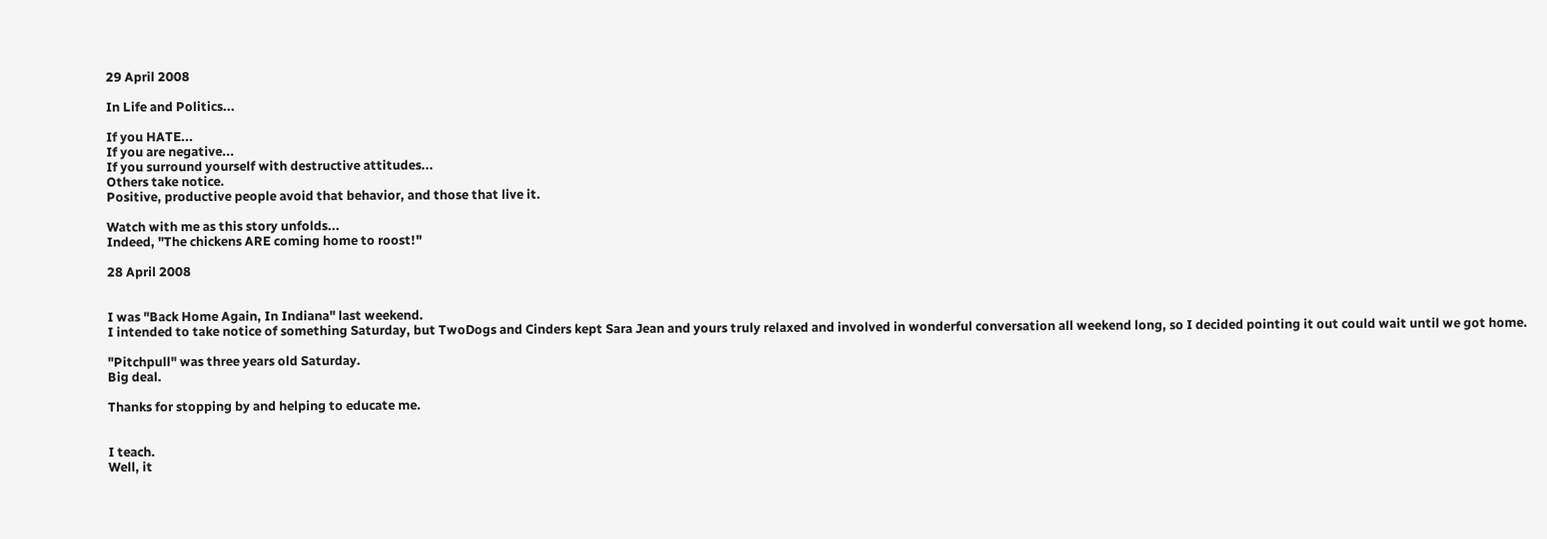29 April 2008

In Life and Politics...

If you HATE...
If you are negative...
If you surround yourself with destructive attitudes...
Others take notice.
Positive, productive people avoid that behavior, and those that live it.

Watch with me as this story unfolds...
Indeed, "The chickens ARE coming home to roost!"

28 April 2008


I was "Back Home Again, In Indiana" last weekend.
I intended to take notice of something Saturday, but TwoDogs and Cinders kept Sara Jean and yours truly relaxed and involved in wonderful conversation all weekend long, so I decided pointing it out could wait until we got home.

"Pitchpull" was three years old Saturday.
Big deal.

Thanks for stopping by and helping to educate me.


I teach.
Well, it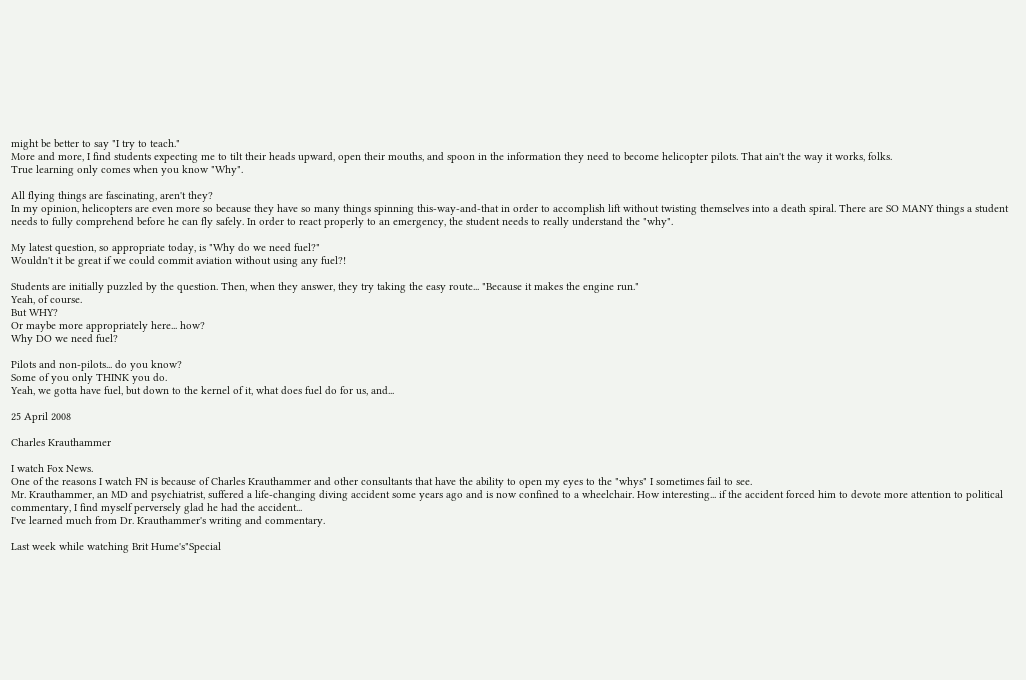might be better to say "I try to teach."
More and more, I find students expecting me to tilt their heads upward, open their mouths, and spoon in the information they need to become helicopter pilots. That ain't the way it works, folks.
True learning only comes when you know "Why".

All flying things are fascinating, aren't they?
In my opinion, helicopters are even more so because they have so many things spinning this-way-and-that in order to accomplish lift without twisting themselves into a death spiral. There are SO MANY things a student needs to fully comprehend before he can fly safely. In order to react properly to an emergency, the student needs to really understand the "why".

My latest question, so appropriate today, is "Why do we need fuel?"
Wouldn't it be great if we could commit aviation without using any fuel?!

Students are initially puzzled by the question. Then, when they answer, they try taking the easy route... "Because it makes the engine run."
Yeah, of course.
But WHY?
Or maybe more appropriately here... how?
Why DO we need fuel?

Pilots and non-pilots... do you know?
Some of you only THINK you do.
Yeah, we gotta have fuel, but down to the kernel of it, what does fuel do for us, and...

25 April 2008

Charles Krauthammer

I watch Fox News.
One of the reasons I watch FN is because of Charles Krauthammer and other consultants that have the ability to open my eyes to the "whys" I sometimes fail to see.
Mr. Krauthammer, an MD and psychiatrist, suffered a life-changing diving accident some years ago and is now confined to a wheelchair. How interesting... if the accident forced him to devote more attention to political commentary, I find myself perversely glad he had the accident...
I've learned much from Dr. Krauthammer's writing and commentary.

Last week while watching Brit Hume's"Special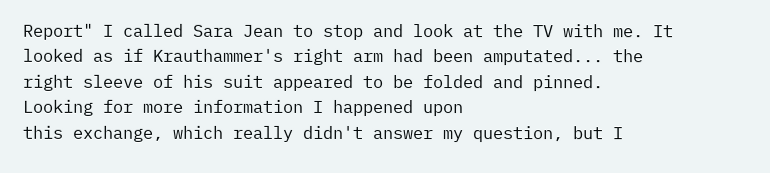Report" I called Sara Jean to stop and look at the TV with me. It looked as if Krauthammer's right arm had been amputated... the right sleeve of his suit appeared to be folded and pinned.
Looking for more information I happened upon
this exchange, which really didn't answer my question, but I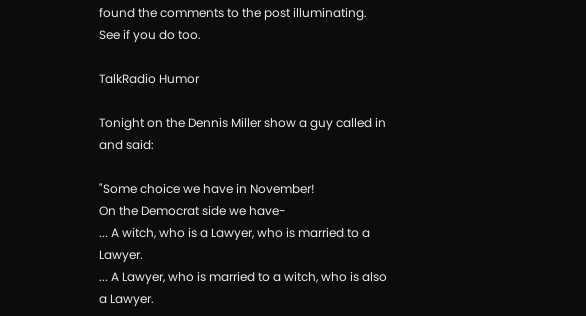found the comments to the post illuminating.
See if you do too.

TalkRadio Humor

Tonight on the Dennis Miller show a guy called in and said:

"Some choice we have in November!
On the Democrat side we have-
... A witch, who is a Lawyer, who is married to a Lawyer.
... A Lawyer, who is married to a witch, who is also a Lawyer.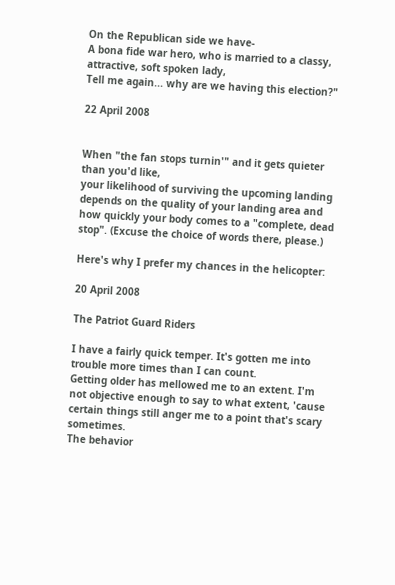On the Republican side we have-
A bona fide war hero, who is married to a classy, attractive, soft spoken lady,
Tell me again... why are we having this election?"

22 April 2008


When "the fan stops turnin'" and it gets quieter than you'd like,
your likelihood of surviving the upcoming landing depends on the quality of your landing area and how quickly your body comes to a "complete, dead stop". (Excuse the choice of words there, please.)

Here's why I prefer my chances in the helicopter:

20 April 2008

The Patriot Guard Riders

I have a fairly quick temper. It's gotten me into trouble more times than I can count.
Getting older has mellowed me to an extent. I'm not objective enough to say to what extent, 'cause certain things still anger me to a point that's scary sometimes.
The behavior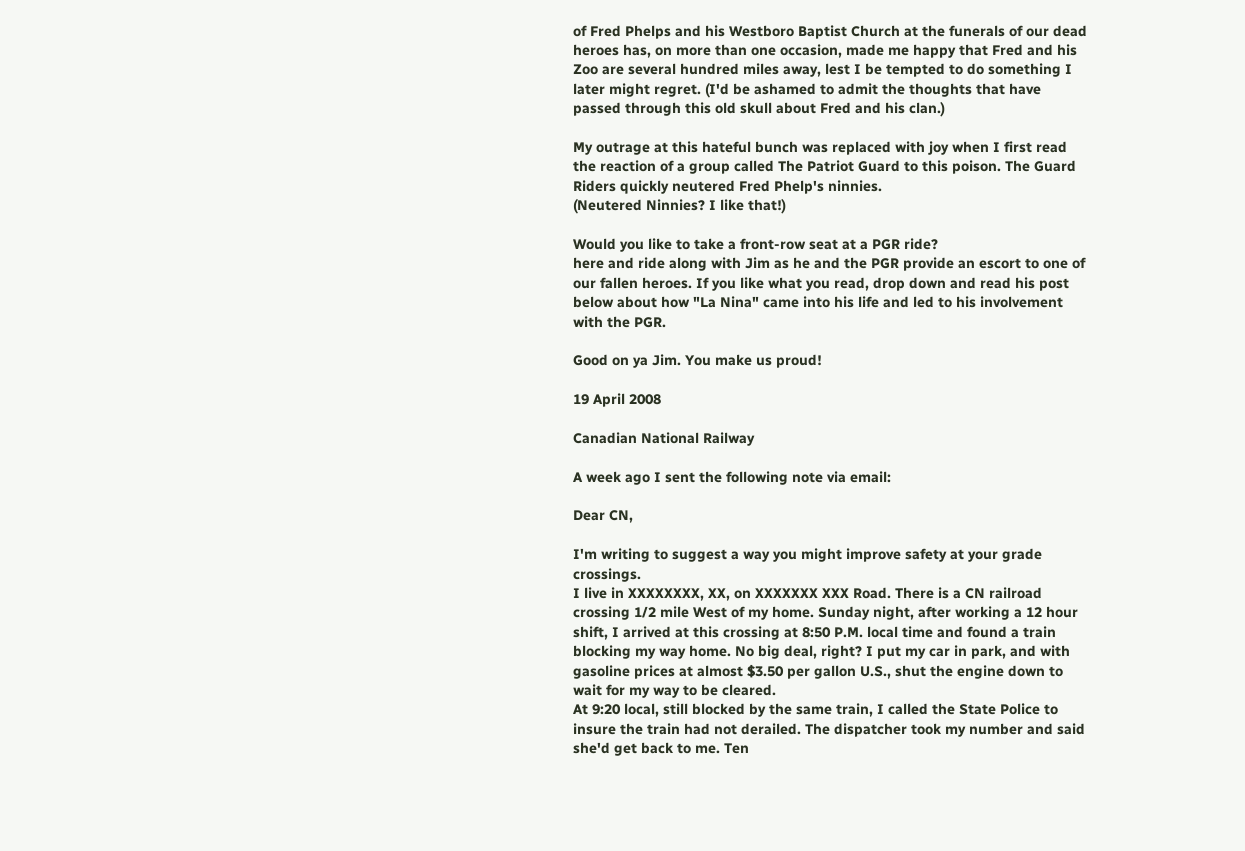of Fred Phelps and his Westboro Baptist Church at the funerals of our dead heroes has, on more than one occasion, made me happy that Fred and his Zoo are several hundred miles away, lest I be tempted to do something I later might regret. (I'd be ashamed to admit the thoughts that have passed through this old skull about Fred and his clan.)

My outrage at this hateful bunch was replaced with joy when I first read the reaction of a group called The Patriot Guard to this poison. The Guard Riders quickly neutered Fred Phelp's ninnies.
(Neutered Ninnies? I like that!)

Would you like to take a front-row seat at a PGR ride?
here and ride along with Jim as he and the PGR provide an escort to one of our fallen heroes. If you like what you read, drop down and read his post below about how "La Nina" came into his life and led to his involvement with the PGR.

Good on ya Jim. You make us proud!

19 April 2008

Canadian National Railway

A week ago I sent the following note via email:

Dear CN,

I'm writing to suggest a way you might improve safety at your grade crossings.
I live in XXXXXXXX, XX, on XXXXXXX XXX Road. There is a CN railroad crossing 1/2 mile West of my home. Sunday night, after working a 12 hour shift, I arrived at this crossing at 8:50 P.M. local time and found a train blocking my way home. No big deal, right? I put my car in park, and with gasoline prices at almost $3.50 per gallon U.S., shut the engine down to wait for my way to be cleared.
At 9:20 local, still blocked by the same train, I called the State Police to insure the train had not derailed. The dispatcher took my number and said she'd get back to me. Ten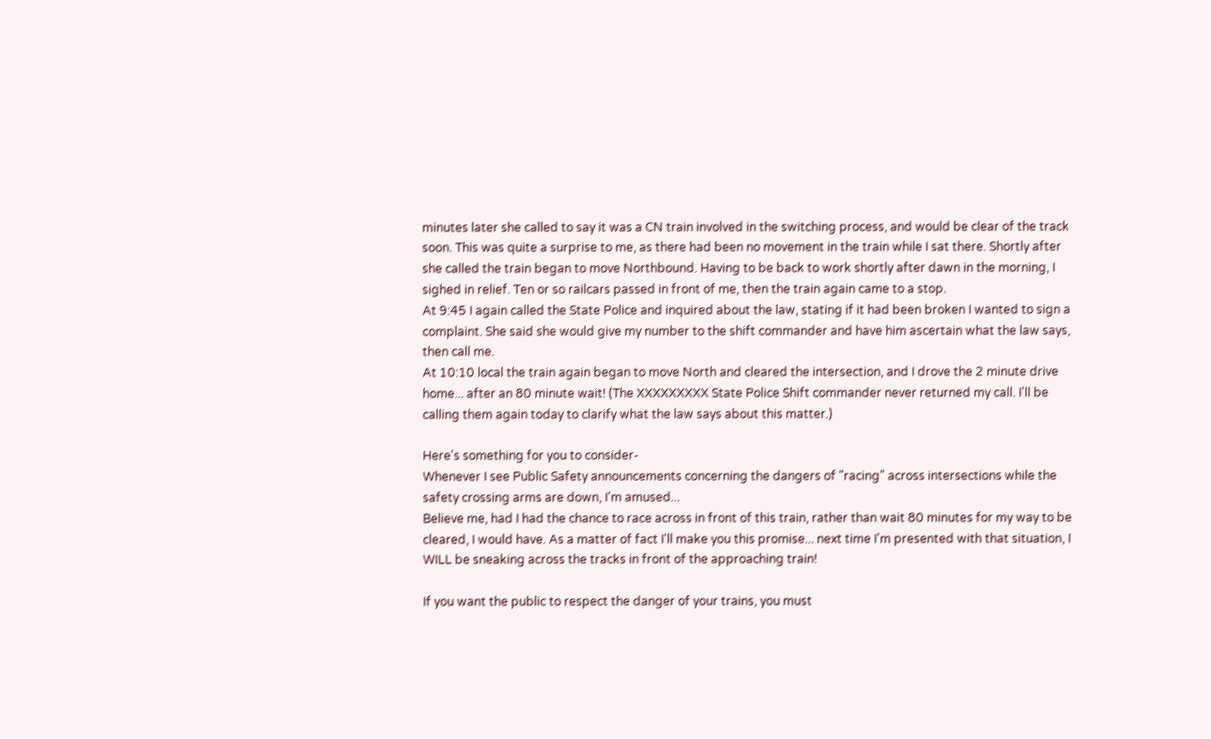minutes later she called to say it was a CN train involved in the switching process, and would be clear of the track soon. This was quite a surprise to me, as there had been no movement in the train while I sat there. Shortly after she called the train began to move Northbound. Having to be back to work shortly after dawn in the morning, I sighed in relief. Ten or so railcars passed in front of me, then the train again came to a stop.
At 9:45 I again called the State Police and inquired about the law, stating if it had been broken I wanted to sign a complaint. She said she would give my number to the shift commander and have him ascertain what the law says, then call me.
At 10:10 local the train again began to move North and cleared the intersection, and I drove the 2 minute drive home... after an 80 minute wait! (The XXXXXXXXX State Police Shift commander never returned my call. I'll be calling them again today to clarify what the law says about this matter.)

Here's something for you to consider-
Whenever I see Public Safety announcements concerning the dangers of "racing" across intersections while the safety crossing arms are down, I'm amused...
Believe me, had I had the chance to race across in front of this train, rather than wait 80 minutes for my way to be cleared, I would have. As a matter of fact I'll make you this promise... next time I'm presented with that situation, I WILL be sneaking across the tracks in front of the approaching train!

If you want the public to respect the danger of your trains, you must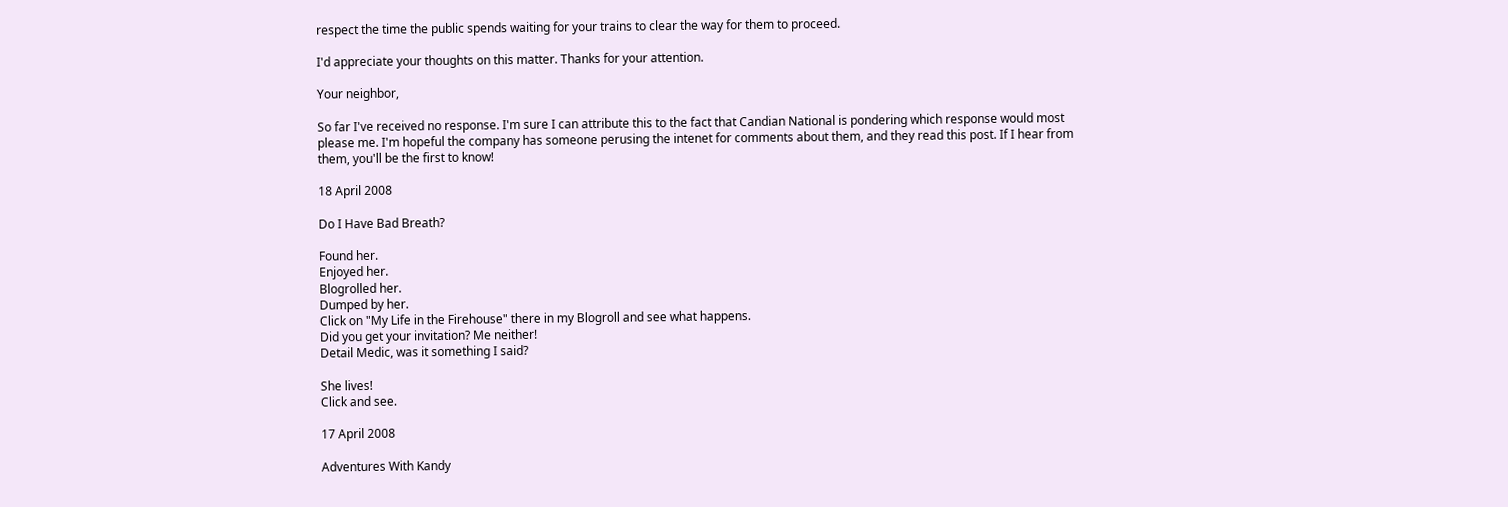respect the time the public spends waiting for your trains to clear the way for them to proceed.

I'd appreciate your thoughts on this matter. Thanks for your attention.

Your neighbor,

So far I've received no response. I'm sure I can attribute this to the fact that Candian National is pondering which response would most please me. I'm hopeful the company has someone perusing the intenet for comments about them, and they read this post. If I hear from them, you'll be the first to know!

18 April 2008

Do I Have Bad Breath?

Found her.
Enjoyed her.
Blogrolled her.
Dumped by her.
Click on "My Life in the Firehouse" there in my Blogroll and see what happens.
Did you get your invitation? Me neither!
Detail Medic, was it something I said?

She lives!
Click and see.

17 April 2008

Adventures With Kandy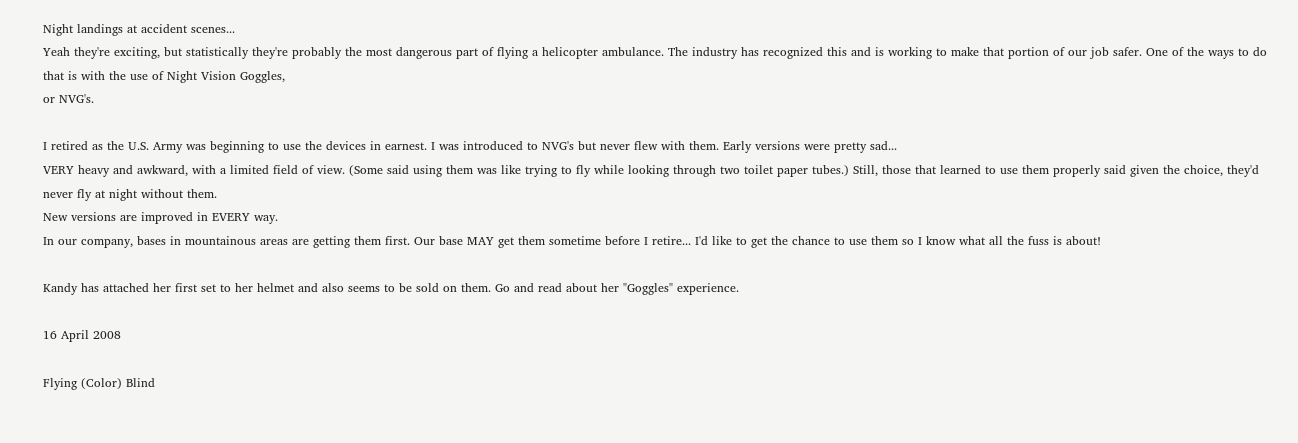Night landings at accident scenes...
Yeah they're exciting, but statistically they're probably the most dangerous part of flying a helicopter ambulance. The industry has recognized this and is working to make that portion of our job safer. One of the ways to do that is with the use of Night Vision Goggles,
or NVG's.

I retired as the U.S. Army was beginning to use the devices in earnest. I was introduced to NVG's but never flew with them. Early versions were pretty sad...
VERY heavy and awkward, with a limited field of view. (Some said using them was like trying to fly while looking through two toilet paper tubes.) Still, those that learned to use them properly said given the choice, they'd never fly at night without them.
New versions are improved in EVERY way.
In our company, bases in mountainous areas are getting them first. Our base MAY get them sometime before I retire... I'd like to get the chance to use them so I know what all the fuss is about!

Kandy has attached her first set to her helmet and also seems to be sold on them. Go and read about her "Goggles" experience.

16 April 2008

Flying (Color) Blind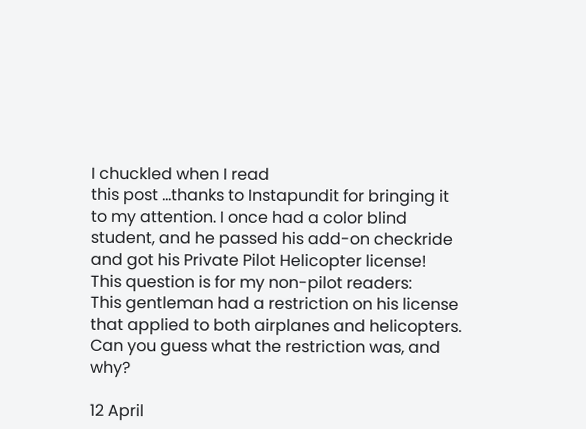I chuckled when I read
this post ...thanks to Instapundit for bringing it to my attention. I once had a color blind student, and he passed his add-on checkride and got his Private Pilot Helicopter license!
This question is for my non-pilot readers:
This gentleman had a restriction on his license that applied to both airplanes and helicopters.
Can you guess what the restriction was, and why?

12 April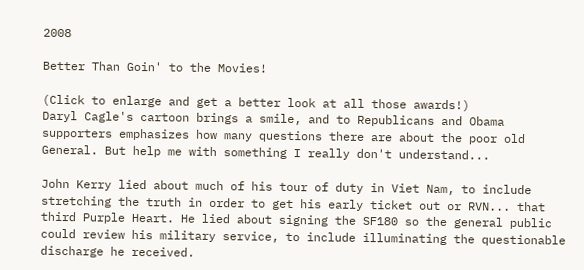2008

Better Than Goin' to the Movies!

(Click to enlarge and get a better look at all those awards!)
Daryl Cagle's cartoon brings a smile, and to Republicans and Obama supporters emphasizes how many questions there are about the poor old General. But help me with something I really don't understand...

John Kerry lied about much of his tour of duty in Viet Nam, to include stretching the truth in order to get his early ticket out or RVN... that third Purple Heart. He lied about signing the SF180 so the general public could review his military service, to include illuminating the questionable discharge he received.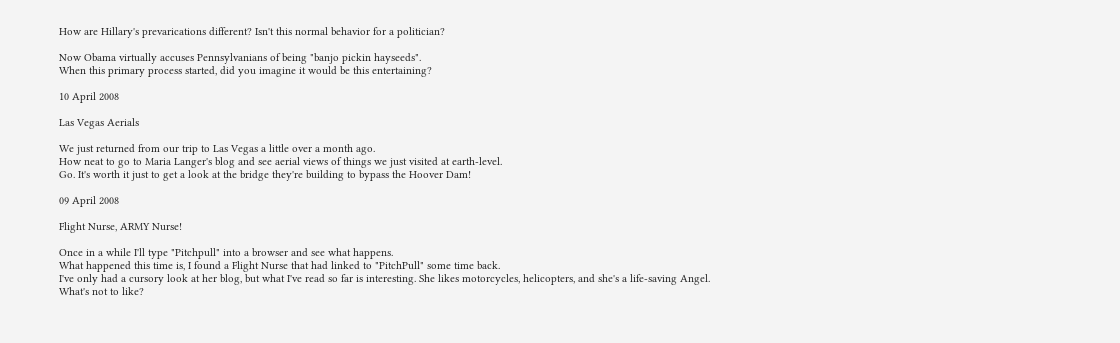How are Hillary's prevarications different? Isn't this normal behavior for a politician?

Now Obama virtually accuses Pennsylvanians of being "banjo pickin hayseeds".
When this primary process started, did you imagine it would be this entertaining?

10 April 2008

Las Vegas Aerials

We just returned from our trip to Las Vegas a little over a month ago.
How neat to go to Maria Langer's blog and see aerial views of things we just visited at earth-level.
Go. It's worth it just to get a look at the bridge they're building to bypass the Hoover Dam!

09 April 2008

Flight Nurse, ARMY Nurse!

Once in a while I'll type "Pitchpull" into a browser and see what happens.
What happened this time is, I found a Flight Nurse that had linked to "PitchPull" some time back.
I've only had a cursory look at her blog, but what I've read so far is interesting. She likes motorcycles, helicopters, and she's a life-saving Angel.
What's not to like?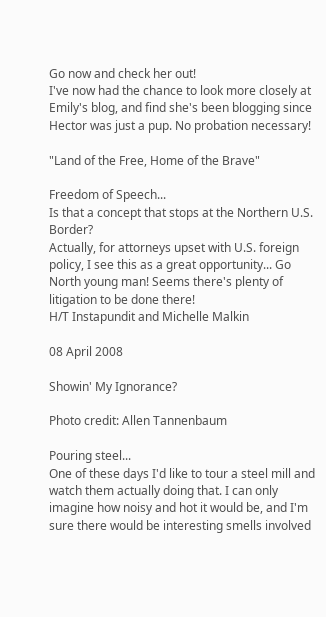Go now and check her out!
I've now had the chance to look more closely at Emily's blog, and find she's been blogging since Hector was just a pup. No probation necessary!

"Land of the Free, Home of the Brave"

Freedom of Speech...
Is that a concept that stops at the Northern U.S. Border?
Actually, for attorneys upset with U.S. foreign policy, I see this as a great opportunity... Go North young man! Seems there's plenty of litigation to be done there!
H/T Instapundit and Michelle Malkin

08 April 2008

Showin' My Ignorance?

Photo credit: Allen Tannenbaum

Pouring steel...
One of these days I'd like to tour a steel mill and watch them actually doing that. I can only imagine how noisy and hot it would be, and I'm sure there would be interesting smells involved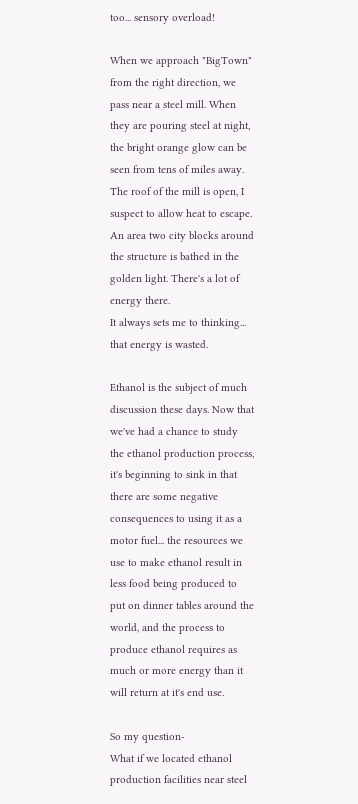too... sensory overload!

When we approach "BigTown" from the right direction, we pass near a steel mill. When they are pouring steel at night, the bright orange glow can be seen from tens of miles away. The roof of the mill is open, I suspect to allow heat to escape. An area two city blocks around the structure is bathed in the golden light. There's a lot of energy there.
It always sets me to thinking... that energy is wasted.

Ethanol is the subject of much discussion these days. Now that we've had a chance to study the ethanol production process, it's beginning to sink in that there are some negative consequences to using it as a motor fuel... the resources we use to make ethanol result in less food being produced to put on dinner tables around the world, and the process to produce ethanol requires as much or more energy than it will return at it's end use.

So my question-
What if we located ethanol production facilities near steel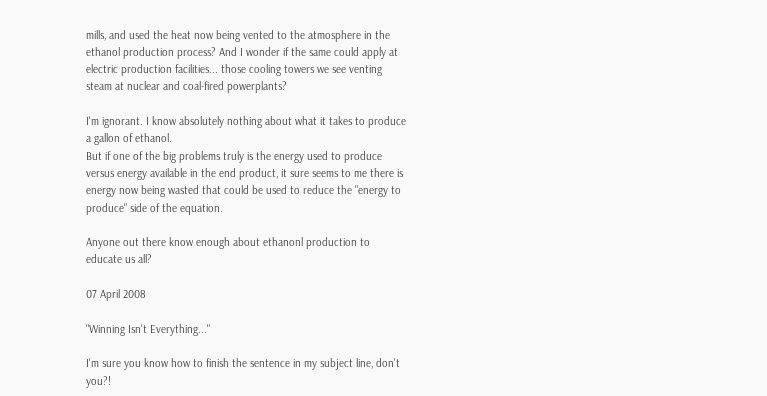mills, and used the heat now being vented to the atmosphere in the ethanol production process? And I wonder if the same could apply at electric production facilities... those cooling towers we see venting steam at nuclear and coal-fired powerplants?

I'm ignorant. I know absolutely nothing about what it takes to produce a gallon of ethanol.
But if one of the big problems truly is the energy used to produce versus energy available in the end product, it sure seems to me there is energy now being wasted that could be used to reduce the "energy to produce" side of the equation.

Anyone out there know enough about ethanonl production to educate us all?

07 April 2008

"Winning Isn't Everything..."

I'm sure you know how to finish the sentence in my subject line, don't you?!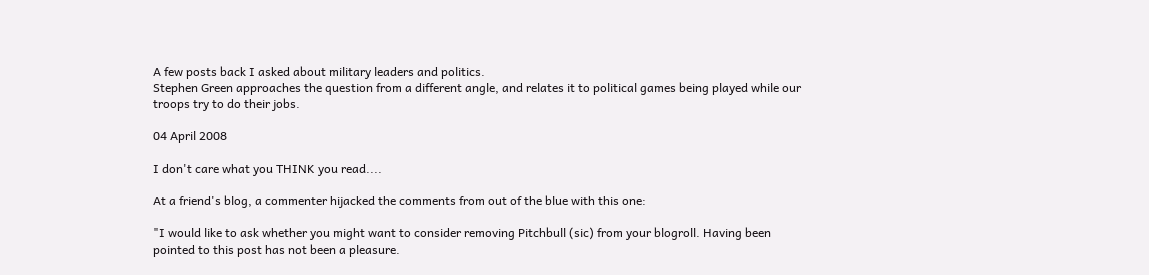A few posts back I asked about military leaders and politics.
Stephen Green approaches the question from a different angle, and relates it to political games being played while our troops try to do their jobs.

04 April 2008

I don't care what you THINK you read....

At a friend's blog, a commenter hijacked the comments from out of the blue with this one:

"I would like to ask whether you might want to consider removing Pitchbull (sic) from your blogroll. Having been pointed to this post has not been a pleasure.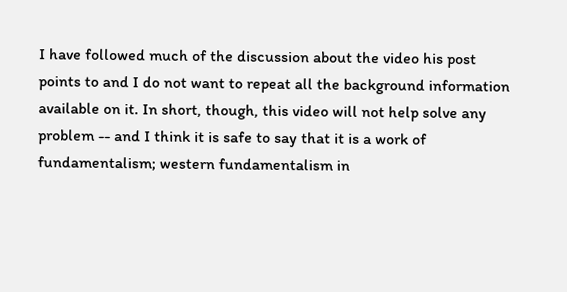I have followed much of the discussion about the video his post points to and I do not want to repeat all the background information available on it. In short, though, this video will not help solve any problem -- and I think it is safe to say that it is a work of fundamentalism; western fundamentalism in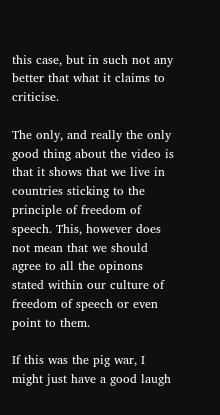this case, but in such not any better that what it claims to criticise.

The only, and really the only good thing about the video is that it shows that we live in countries sticking to the principle of freedom of speech. This, however does not mean that we should agree to all the opinons stated within our culture of freedom of speech or even point to them.

If this was the pig war, I might just have a good laugh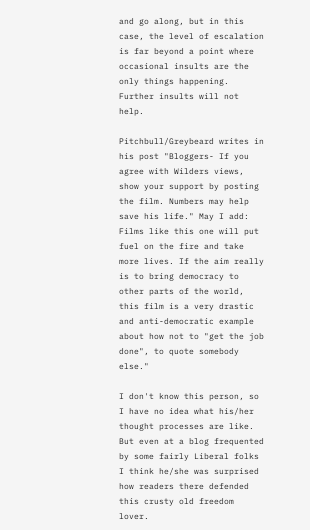and go along, but in this case, the level of escalation is far beyond a point where occasional insults are the only things happening. Further insults will not help.

Pitchbull/Greybeard writes in his post "Bloggers- If you agree with Wilders views, show your support by posting the film. Numbers may help save his life." May I add: Films like this one will put fuel on the fire and take more lives. If the aim really is to bring democracy to other parts of the world, this film is a very drastic and anti-democratic example about how not to "get the job done", to quote somebody else."

I don't know this person, so I have no idea what his/her thought processes are like. But even at a blog frequented by some fairly Liberal folks I think he/she was surprised how readers there defended this crusty old freedom lover.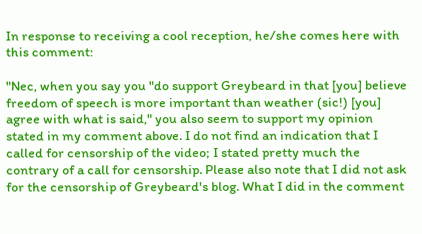In response to receiving a cool reception, he/she comes here with this comment:

"Nec, when you say you "do support Greybeard in that [you] believe freedom of speech is more important than weather (sic!) [you] agree with what is said," you also seem to support my opinion stated in my comment above. I do not find an indication that I called for censorship of the video; I stated pretty much the contrary of a call for censorship. Please also note that I did not ask for the censorship of Greybeard's blog. What I did in the comment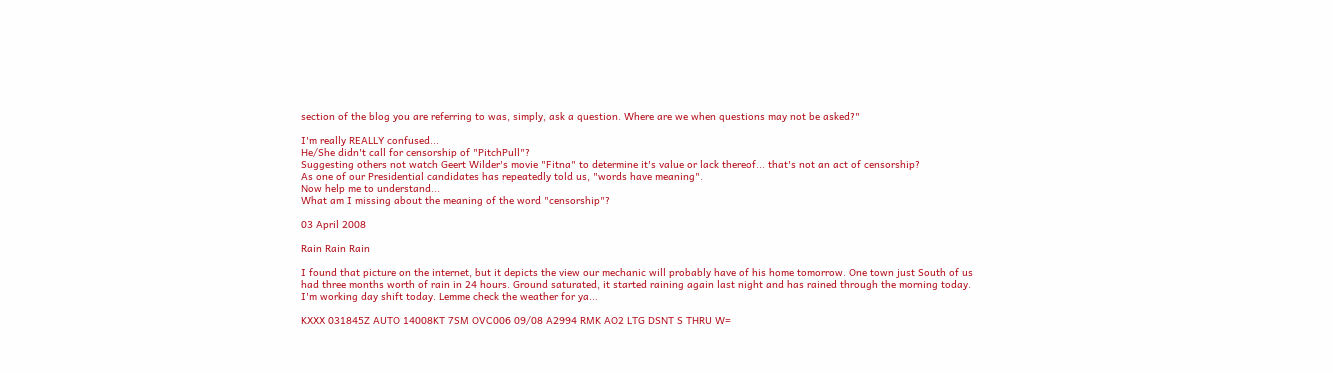section of the blog you are referring to was, simply, ask a question. Where are we when questions may not be asked?"

I'm really REALLY confused...
He/She didn't call for censorship of "PitchPull"?
Suggesting others not watch Geert Wilder's movie "Fitna" to determine it's value or lack thereof... that's not an act of censorship?
As one of our Presidential candidates has repeatedly told us, "words have meaning".
Now help me to understand...
What am I missing about the meaning of the word "censorship"?

03 April 2008

Rain Rain Rain

I found that picture on the internet, but it depicts the view our mechanic will probably have of his home tomorrow. One town just South of us had three months worth of rain in 24 hours. Ground saturated, it started raining again last night and has rained through the morning today. I'm working day shift today. Lemme check the weather for ya...

KXXX 031845Z AUTO 14008KT 7SM OVC006 09/08 A2994 RMK AO2 LTG DSNT S THRU W=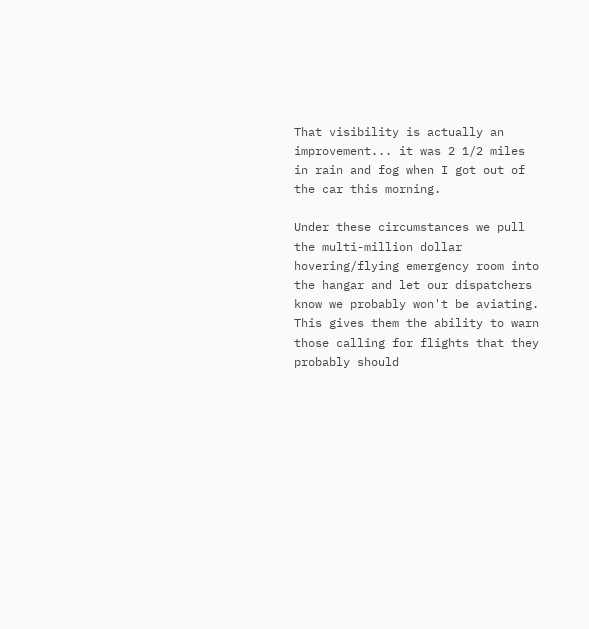That visibility is actually an improvement... it was 2 1/2 miles in rain and fog when I got out of the car this morning.

Under these circumstances we pull the multi-million dollar hovering/flying emergency room into the hangar and let our dispatchers know we probably won't be aviating. This gives them the ability to warn those calling for flights that they probably should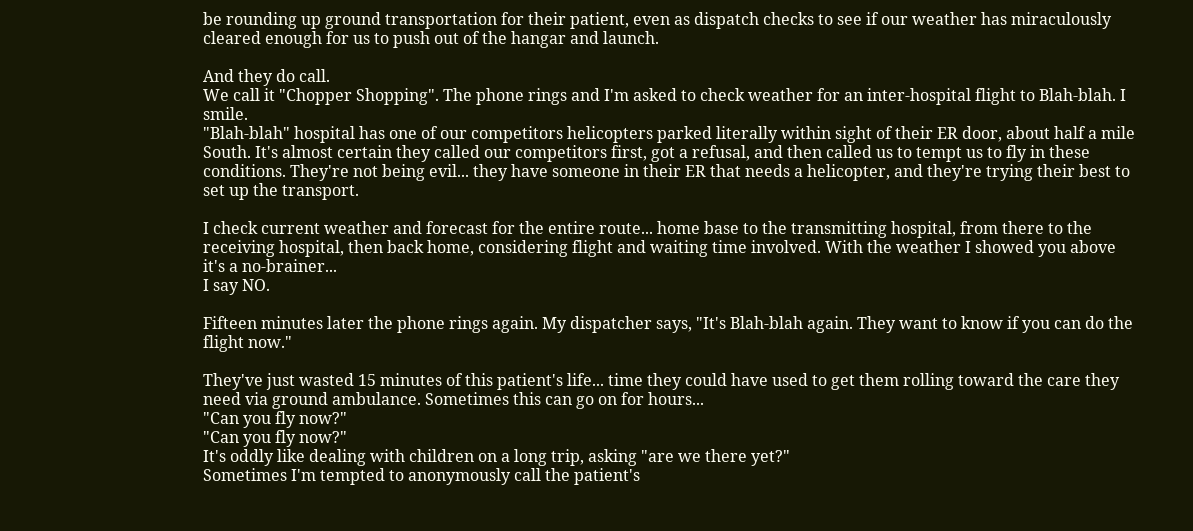be rounding up ground transportation for their patient, even as dispatch checks to see if our weather has miraculously cleared enough for us to push out of the hangar and launch.

And they do call.
We call it "Chopper Shopping". The phone rings and I'm asked to check weather for an inter-hospital flight to Blah-blah. I smile.
"Blah-blah" hospital has one of our competitors helicopters parked literally within sight of their ER door, about half a mile South. It's almost certain they called our competitors first, got a refusal, and then called us to tempt us to fly in these conditions. They're not being evil... they have someone in their ER that needs a helicopter, and they're trying their best to set up the transport.

I check current weather and forecast for the entire route... home base to the transmitting hospital, from there to the receiving hospital, then back home, considering flight and waiting time involved. With the weather I showed you above it's a no-brainer...
I say NO.

Fifteen minutes later the phone rings again. My dispatcher says, "It's Blah-blah again. They want to know if you can do the flight now."

They've just wasted 15 minutes of this patient's life... time they could have used to get them rolling toward the care they need via ground ambulance. Sometimes this can go on for hours...
"Can you fly now?"
"Can you fly now?"
It's oddly like dealing with children on a long trip, asking "are we there yet?"
Sometimes I'm tempted to anonymously call the patient's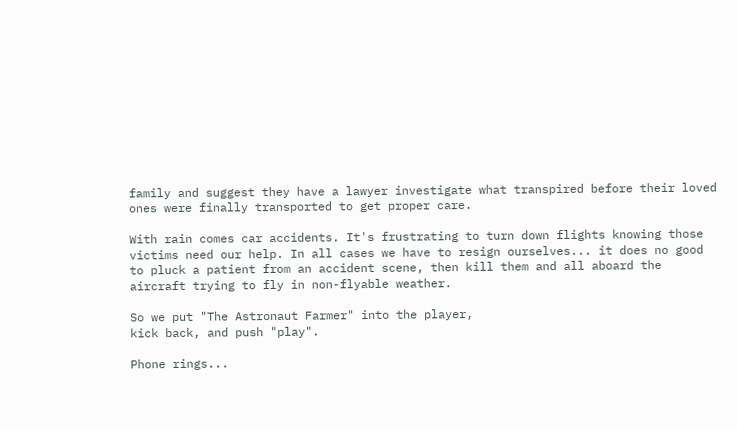family and suggest they have a lawyer investigate what transpired before their loved ones were finally transported to get proper care.

With rain comes car accidents. It's frustrating to turn down flights knowing those victims need our help. In all cases we have to resign ourselves... it does no good to pluck a patient from an accident scene, then kill them and all aboard the aircraft trying to fly in non-flyable weather.

So we put "The Astronaut Farmer" into the player,
kick back, and push "play".

Phone rings...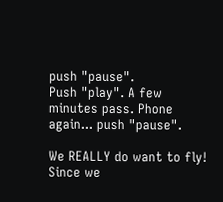push "pause".
Push "play". A few minutes pass. Phone again... push "pause".

We REALLY do want to fly!
Since we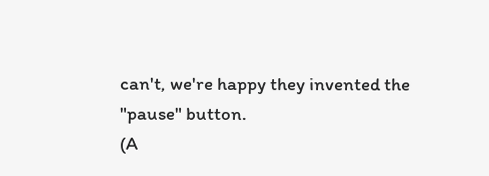can't, we're happy they invented the "pause" button.
(A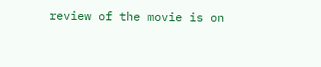review of the movie is on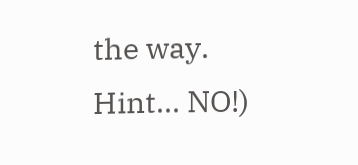the way. Hint... NO!)